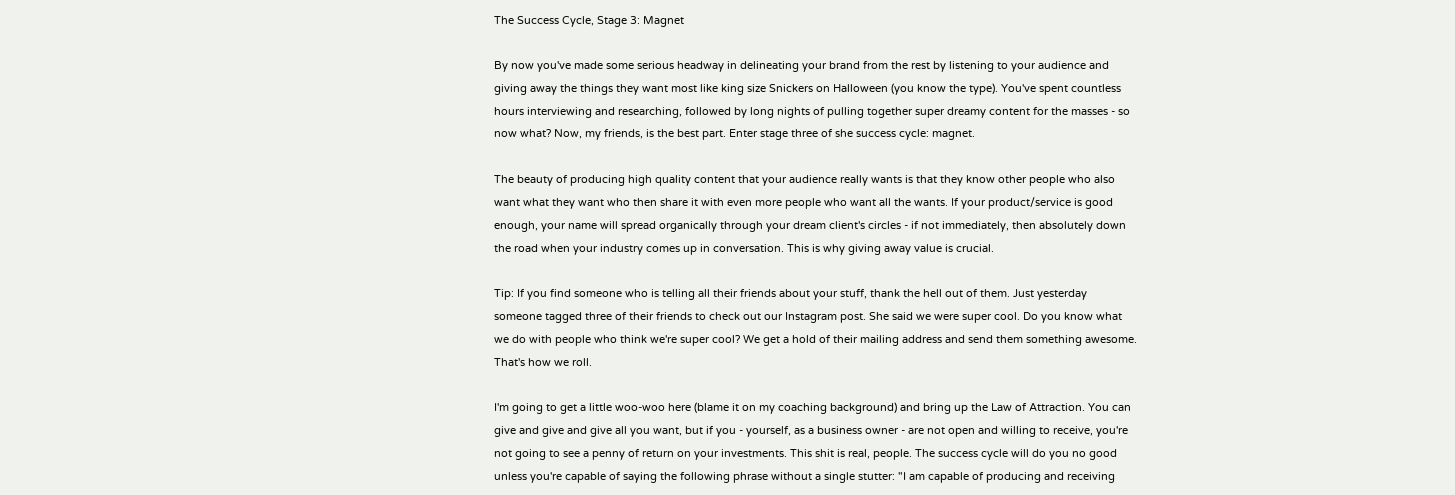The Success Cycle, Stage 3: Magnet

By now you've made some serious headway in delineating your brand from the rest by listening to your audience and giving away the things they want most like king size Snickers on Halloween (you know the type). You've spent countless hours interviewing and researching, followed by long nights of pulling together super dreamy content for the masses - so now what? Now, my friends, is the best part. Enter stage three of she success cycle: magnet.

The beauty of producing high quality content that your audience really wants is that they know other people who also want what they want who then share it with even more people who want all the wants. If your product/service is good enough, your name will spread organically through your dream client's circles - if not immediately, then absolutely down the road when your industry comes up in conversation. This is why giving away value is crucial.

Tip: If you find someone who is telling all their friends about your stuff, thank the hell out of them. Just yesterday someone tagged three of their friends to check out our Instagram post. She said we were super cool. Do you know what we do with people who think we're super cool? We get a hold of their mailing address and send them something awesome. That's how we roll.

I'm going to get a little woo-woo here (blame it on my coaching background) and bring up the Law of Attraction. You can give and give and give all you want, but if you - yourself, as a business owner - are not open and willing to receive, you're not going to see a penny of return on your investments. This shit is real, people. The success cycle will do you no good unless you're capable of saying the following phrase without a single stutter: "I am capable of producing and receiving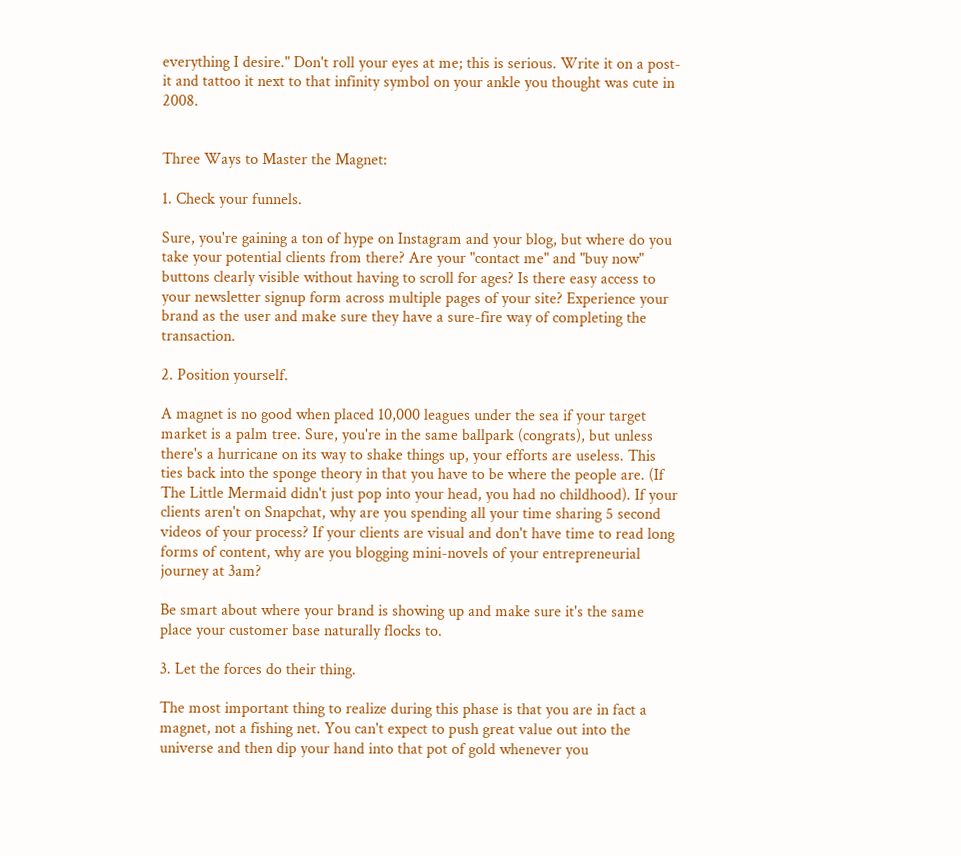everything I desire." Don't roll your eyes at me; this is serious. Write it on a post-it and tattoo it next to that infinity symbol on your ankle you thought was cute in 2008.


Three Ways to Master the Magnet:

1. Check your funnels.

Sure, you're gaining a ton of hype on Instagram and your blog, but where do you take your potential clients from there? Are your "contact me" and "buy now" buttons clearly visible without having to scroll for ages? Is there easy access to your newsletter signup form across multiple pages of your site? Experience your brand as the user and make sure they have a sure-fire way of completing the transaction.

2. Position yourself.

A magnet is no good when placed 10,000 leagues under the sea if your target market is a palm tree. Sure, you're in the same ballpark (congrats), but unless there's a hurricane on its way to shake things up, your efforts are useless. This ties back into the sponge theory in that you have to be where the people are. (If The Little Mermaid didn't just pop into your head, you had no childhood). If your clients aren't on Snapchat, why are you spending all your time sharing 5 second videos of your process? If your clients are visual and don't have time to read long forms of content, why are you blogging mini-novels of your entrepreneurial journey at 3am?

Be smart about where your brand is showing up and make sure it's the same place your customer base naturally flocks to.

3. Let the forces do their thing.

The most important thing to realize during this phase is that you are in fact a magnet, not a fishing net. You can't expect to push great value out into the universe and then dip your hand into that pot of gold whenever you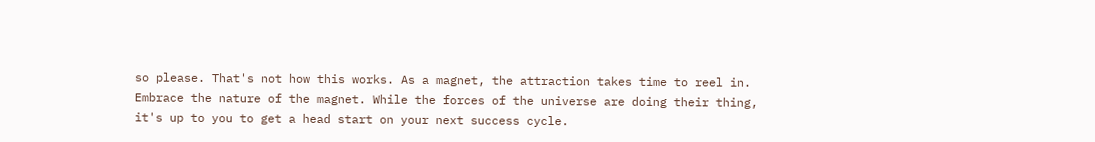so please. That's not how this works. As a magnet, the attraction takes time to reel in. Embrace the nature of the magnet. While the forces of the universe are doing their thing, it's up to you to get a head start on your next success cycle.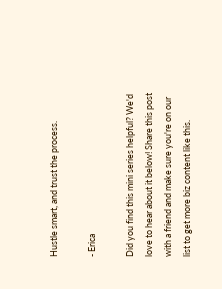Hustle smart, and trust the process.

- Erica

Did you find this mini series helpful? We'd love to hear about it below! Share this post with a friend and make sure you're on our list to get more biz content like this.